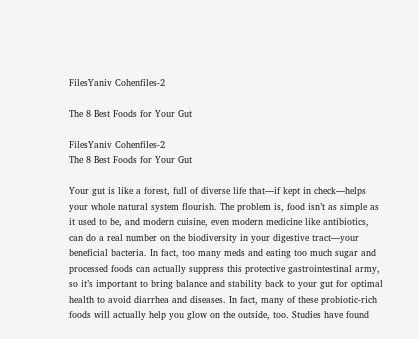FilesYaniv Cohenfiles-2

The 8 Best Foods for Your Gut

FilesYaniv Cohenfiles-2
The 8 Best Foods for Your Gut

Your gut is like a forest, full of diverse life that—if kept in check—helps your whole natural system flourish. The problem is, food isn’t as simple as it used to be, and modern cuisine, even modern medicine like antibiotics, can do a real number on the biodiversity in your digestive tract—your beneficial bacteria. In fact, too many meds and eating too much sugar and processed foods can actually suppress this protective gastrointestinal army, so it’s important to bring balance and stability back to your gut for optimal health to avoid diarrhea and diseases. In fact, many of these probiotic-rich foods will actually help you glow on the outside, too. Studies have found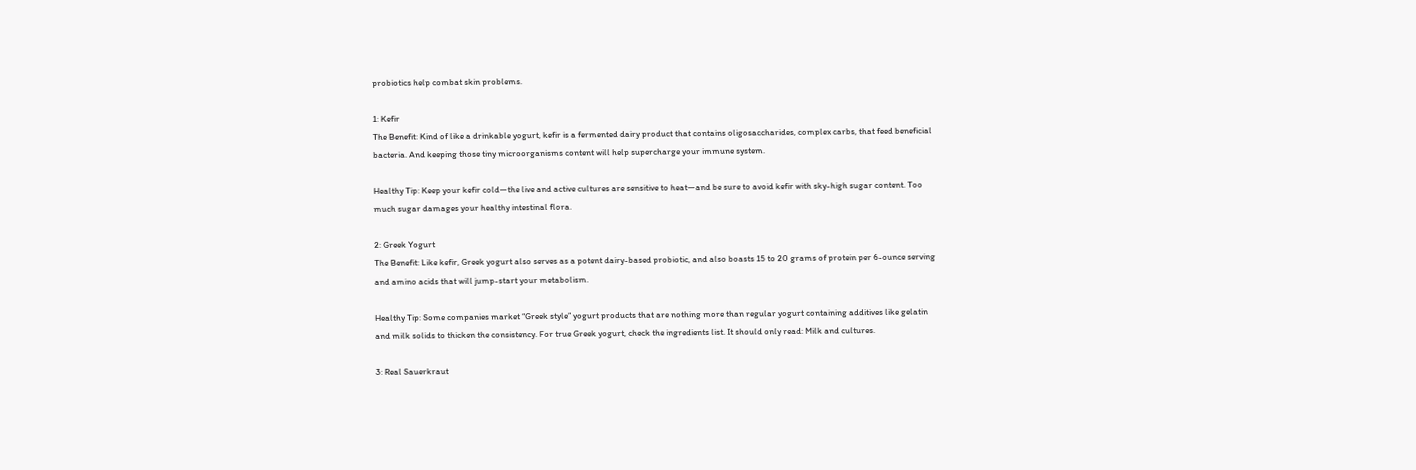probiotics help combat skin problems.

1: Kefir
The Benefit: Kind of like a drinkable yogurt, kefir is a fermented dairy product that contains oligosaccharides, complex carbs, that feed beneficial bacteria. And keeping those tiny microorganisms content will help supercharge your immune system.

Healthy Tip: Keep your kefir cold—the live and active cultures are sensitive to heat—and be sure to avoid kefir with sky-high sugar content. Too much sugar damages your healthy intestinal flora.

2: Greek Yogurt
The Benefit: Like kefir, Greek yogurt also serves as a potent dairy-based probiotic, and also boasts 15 to 20 grams of protein per 6-ounce serving and amino acids that will jump-start your metabolism.

Healthy Tip: Some companies market “Greek style” yogurt products that are nothing more than regular yogurt containing additives like gelatin and milk solids to thicken the consistency. For true Greek yogurt, check the ingredients list. It should only read: Milk and cultures.

3: Real Sauerkraut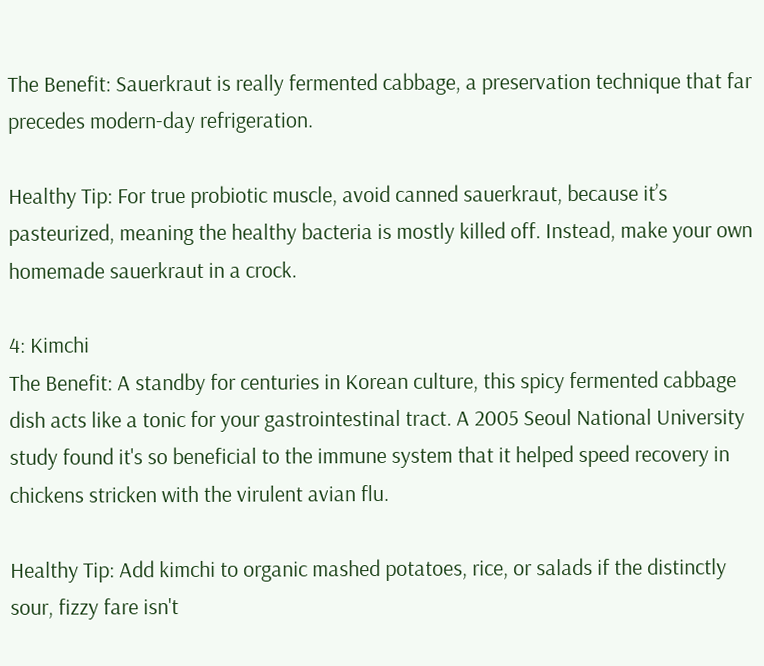The Benefit: Sauerkraut is really fermented cabbage, a preservation technique that far precedes modern-day refrigeration.

Healthy Tip: For true probiotic muscle, avoid canned sauerkraut, because it’s pasteurized, meaning the healthy bacteria is mostly killed off. Instead, make your own homemade sauerkraut in a crock.

4: Kimchi
The Benefit: A standby for centuries in Korean culture, this spicy fermented cabbage dish acts like a tonic for your gastrointestinal tract. A 2005 Seoul National University study found it's so beneficial to the immune system that it helped speed recovery in chickens stricken with the virulent avian flu.

Healthy Tip: Add kimchi to organic mashed potatoes, rice, or salads if the distinctly sour, fizzy fare isn't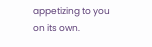appetizing to you on its own.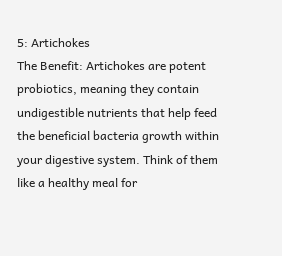5: Artichokes
The Benefit: Artichokes are potent probiotics, meaning they contain undigestible nutrients that help feed the beneficial bacteria growth within your digestive system. Think of them like a healthy meal for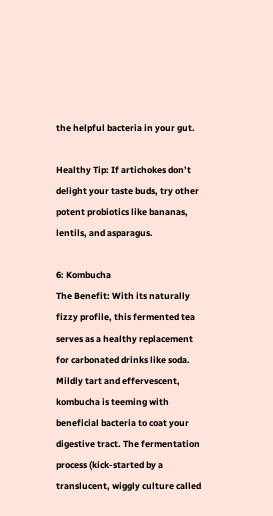the helpful bacteria in your gut.

Healthy Tip: If artichokes don’t delight your taste buds, try other potent probiotics like bananas, lentils, and asparagus.

6: Kombucha
The Benefit: With its naturally fizzy profile, this fermented tea serves as a healthy replacement for carbonated drinks like soda. Mildly tart and effervescent, kombucha is teeming with beneficial bacteria to coat your digestive tract. The fermentation process (kick-started by a translucent, wiggly culture called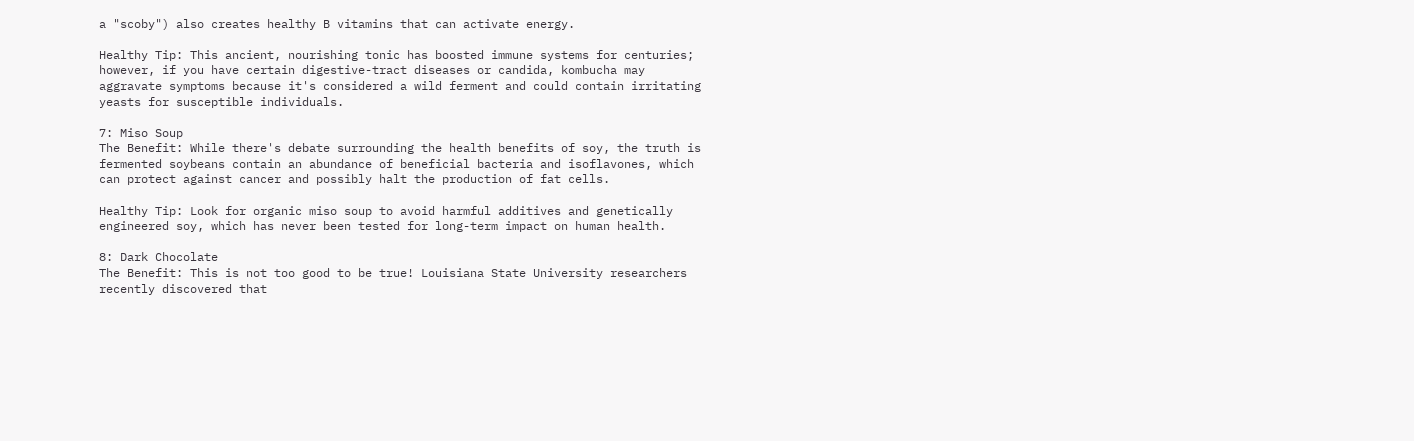a "scoby") also creates healthy B vitamins that can activate energy.

Healthy Tip: This ancient, nourishing tonic has boosted immune systems for centuries; however, if you have certain digestive-tract diseases or candida, kombucha may aggravate symptoms because it's considered a wild ferment and could contain irritating yeasts for susceptible individuals.

7: Miso Soup
The Benefit: While there's debate surrounding the health benefits of soy, the truth is fermented soybeans contain an abundance of beneficial bacteria and isoflavones, which can protect against cancer and possibly halt the production of fat cells.

Healthy Tip: Look for organic miso soup to avoid harmful additives and genetically engineered soy, which has never been tested for long-term impact on human health.

8: Dark Chocolate
The Benefit: This is not too good to be true! Louisiana State University researchers recently discovered that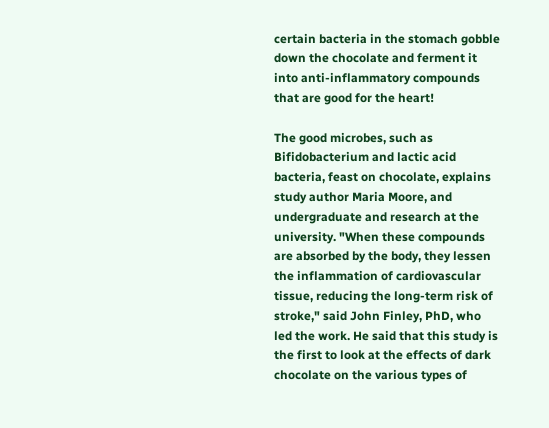certain bacteria in the stomach gobble down the chocolate and ferment it into anti-inflammatory compounds that are good for the heart!

The good microbes, such as Bifidobacterium and lactic acid bacteria, feast on chocolate, explains study author Maria Moore, and undergraduate and research at the university. "When these compounds are absorbed by the body, they lessen the inflammation of cardiovascular tissue, reducing the long-term risk of stroke," said John Finley, PhD, who led the work. He said that this study is the first to look at the effects of dark chocolate on the various types of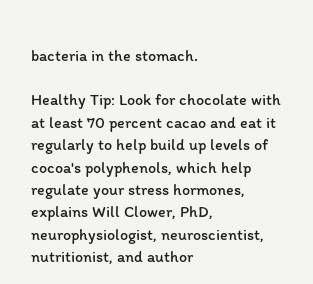bacteria in the stomach.

Healthy Tip: Look for chocolate with at least 70 percent cacao and eat it regularly to help build up levels of cocoa's polyphenols, which help regulate your stress hormones, explains Will Clower, PhD, neurophysiologist, neuroscientist, nutritionist, and author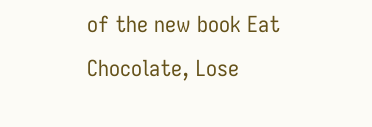of the new book Eat Chocolate, Lose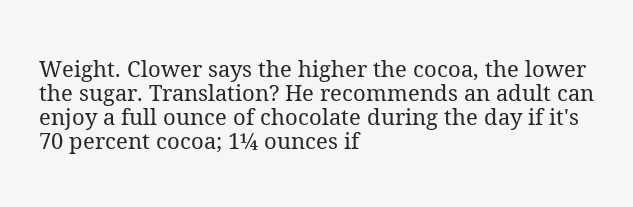Weight. Clower says the higher the cocoa, the lower the sugar. Translation? He recommends an adult can enjoy a full ounce of chocolate during the day if it's 70 percent cocoa; 1¼ ounces if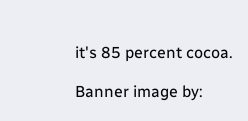it's 85 percent cocoa.

Banner image by: